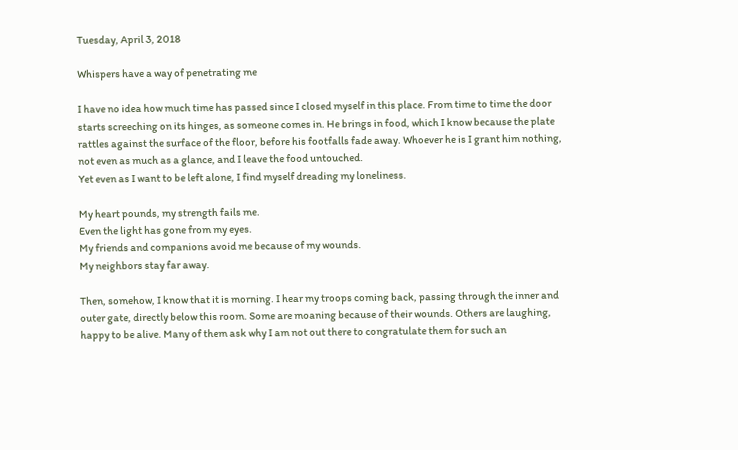Tuesday, April 3, 2018

Whispers have a way of penetrating me

I have no idea how much time has passed since I closed myself in this place. From time to time the door starts screeching on its hinges, as someone comes in. He brings in food, which I know because the plate rattles against the surface of the floor, before his footfalls fade away. Whoever he is I grant him nothing, not even as much as a glance, and I leave the food untouched.
Yet even as I want to be left alone, I find myself dreading my loneliness.

My heart pounds, my strength fails me.
Even the light has gone from my eyes.
My friends and companions avoid me because of my wounds.
My neighbors stay far away.

Then, somehow, I know that it is morning. I hear my troops coming back, passing through the inner and outer gate, directly below this room. Some are moaning because of their wounds. Others are laughing, happy to be alive. Many of them ask why I am not out there to congratulate them for such an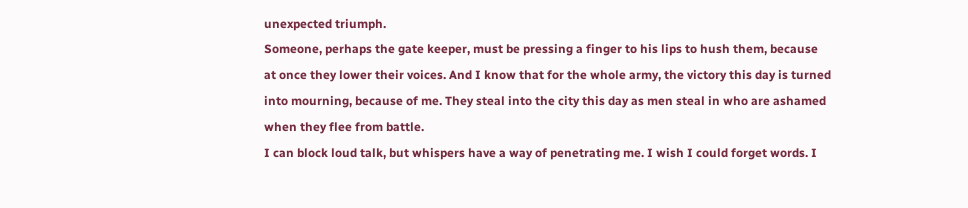unexpected triumph.
Someone, perhaps the gate keeper, must be pressing a finger to his lips to hush them, because at once they lower their voices. And I know that for the whole army, the victory this day is turned into mourning, because of me. They steal into the city this day as men steal in who are ashamed when they flee from battle.
I can block loud talk, but whispers have a way of penetrating me. I wish I could forget words. I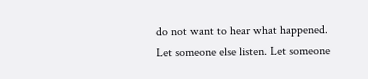do not want to hear what happened. Let someone else listen. Let someone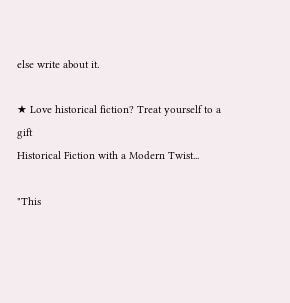else write about it.

★ Love historical fiction? Treat yourself to a gift
Historical Fiction with a Modern Twist...

"This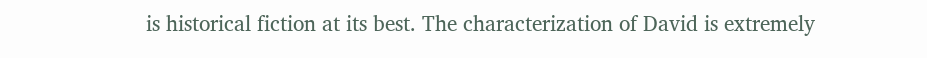is historical fiction at its best. The characterization of David is extremely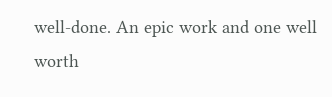well-done. An epic work and one well worth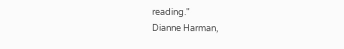reading."
Dianne Harman,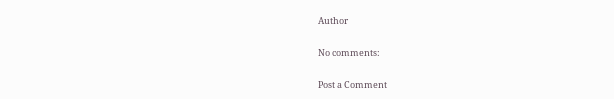Author

No comments:

Post a Comment